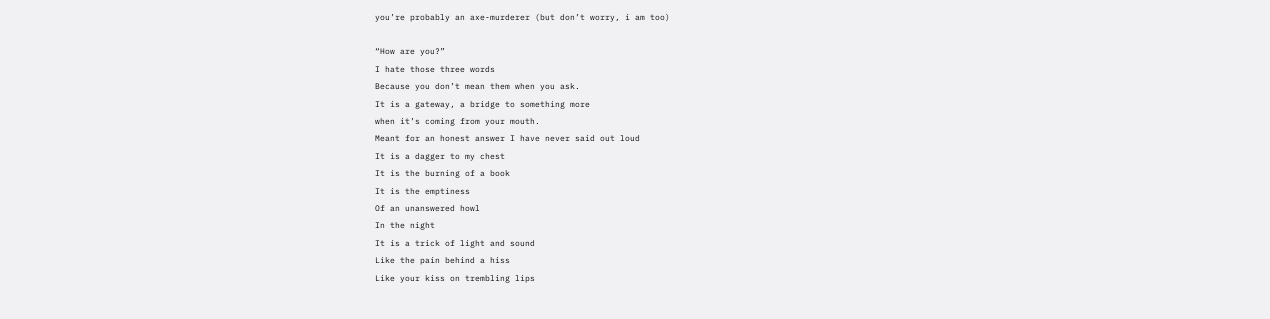you’re probably an axe-murderer (but don’t worry, i am too)

“How are you?”
I hate those three words
Because you don’t mean them when you ask.
It is a gateway, a bridge to something more
when it’s coming from your mouth.
Meant for an honest answer I have never said out loud
It is a dagger to my chest
It is the burning of a book
It is the emptiness
Of an unanswered howl
In the night
It is a trick of light and sound
Like the pain behind a hiss
Like your kiss on trembling lips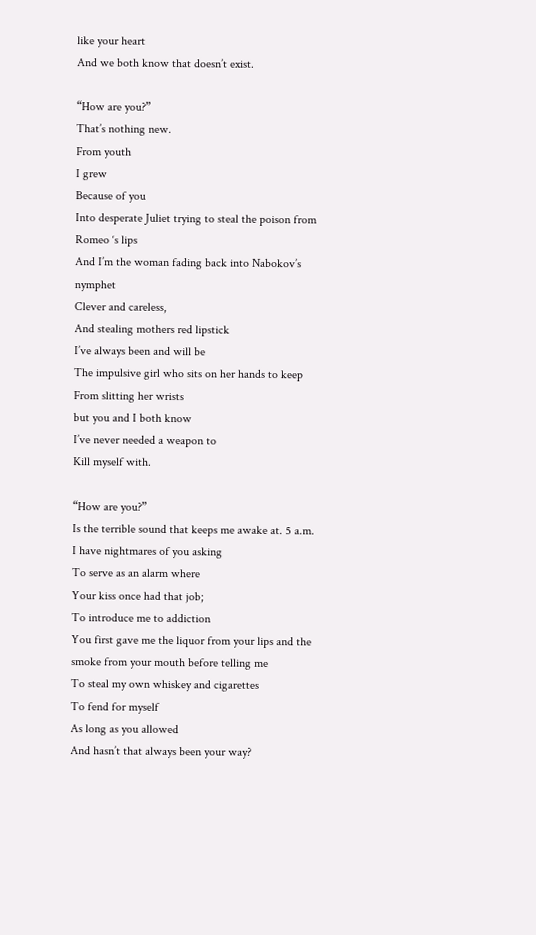like your heart
And we both know that doesn’t exist.

“How are you?”
That’s nothing new.
From youth
I grew
Because of you
Into desperate Juliet trying to steal the poison from Romeo ‘s lips
And I’m the woman fading back into Nabokov’s nymphet
Clever and careless,
And stealing mothers red lipstick
I’ve always been and will be
The impulsive girl who sits on her hands to keep
From slitting her wrists
but you and I both know
I’ve never needed a weapon to
Kill myself with.

“How are you?”
Is the terrible sound that keeps me awake at. 5 a.m.
I have nightmares of you asking
To serve as an alarm where
Your kiss once had that job;
To introduce me to addiction
You first gave me the liquor from your lips and the smoke from your mouth before telling me
To steal my own whiskey and cigarettes
To fend for myself
As long as you allowed
And hasn’t that always been your way?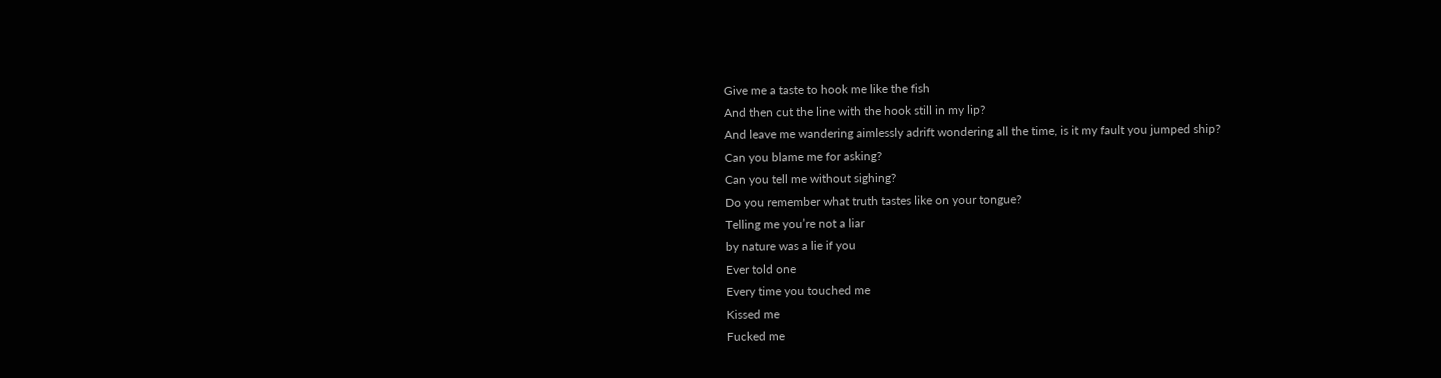Give me a taste to hook me like the fish
And then cut the line with the hook still in my lip?
And leave me wandering aimlessly adrift wondering all the time, is it my fault you jumped ship?
Can you blame me for asking?
Can you tell me without sighing?
Do you remember what truth tastes like on your tongue?
Telling me you’re not a liar
by nature was a lie if you
Ever told one
Every time you touched me
Kissed me
Fucked me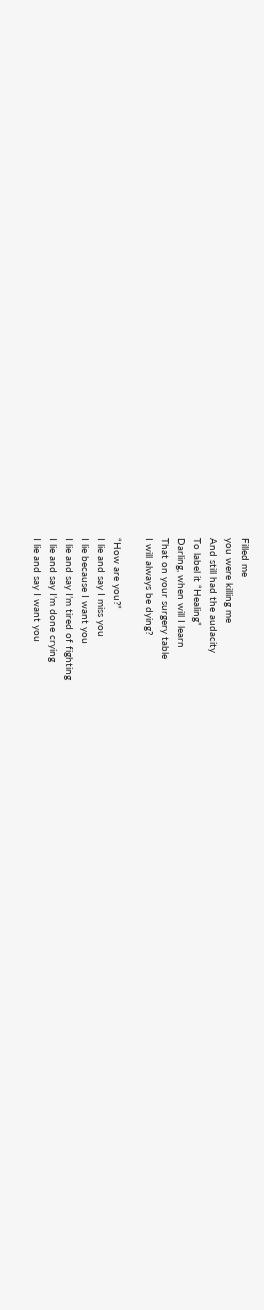Filled me
you were killing me
And still had the audacity
To label it “Healing”
Darling, when will I learn
That on your surgery table
I will always be dying?

“How are you?”
I lie and say I miss you
I lie because I want you
I lie and say I’m tired of fighting
I lie and say I’m done crying
I lie and say I want you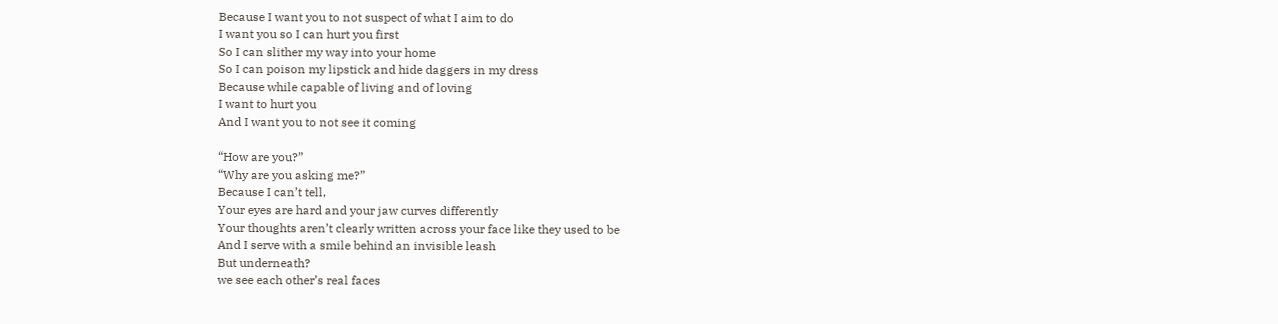Because I want you to not suspect of what I aim to do
I want you so I can hurt you first
So I can slither my way into your home
So I can poison my lipstick and hide daggers in my dress
Because while capable of living and of loving
I want to hurt you
And I want you to not see it coming

“How are you?”
“Why are you asking me?”
Because I can’t tell,
Your eyes are hard and your jaw curves differently
Your thoughts aren’t clearly written across your face like they used to be
And I serve with a smile behind an invisible leash
But underneath?
we see each other’s real faces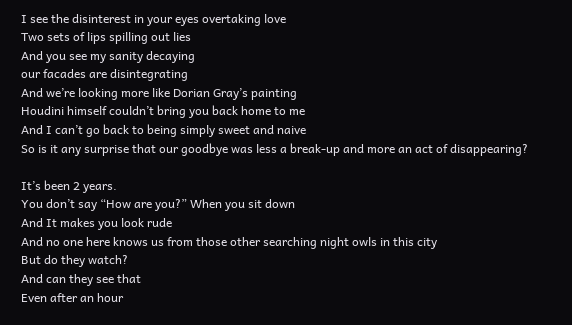I see the disinterest in your eyes overtaking love
Two sets of lips spilling out lies
And you see my sanity decaying
our facades are disintegrating
And we’re looking more like Dorian Gray’s painting
Houdini himself couldn’t bring you back home to me
And I can’t go back to being simply sweet and naive
So is it any surprise that our goodbye was less a break-up and more an act of disappearing?

It’s been 2 years.
You don’t say “How are you?” When you sit down
And It makes you look rude
And no one here knows us from those other searching night owls in this city
But do they watch?
And can they see that
Even after an hour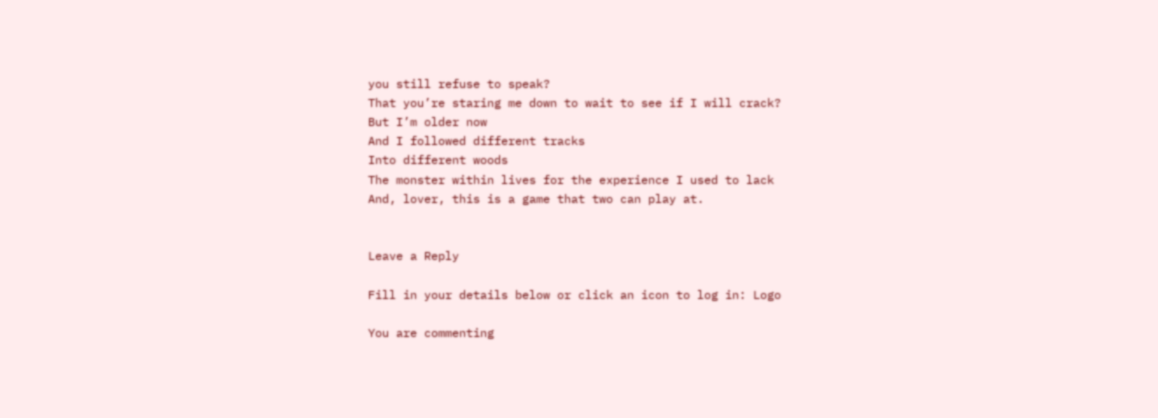you still refuse to speak?
That you’re staring me down to wait to see if I will crack?
But I’m older now
And I followed different tracks
Into different woods
The monster within lives for the experience I used to lack
And, lover, this is a game that two can play at.


Leave a Reply

Fill in your details below or click an icon to log in: Logo

You are commenting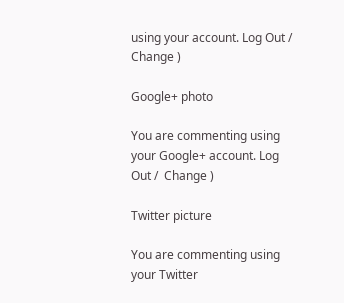using your account. Log Out /  Change )

Google+ photo

You are commenting using your Google+ account. Log Out /  Change )

Twitter picture

You are commenting using your Twitter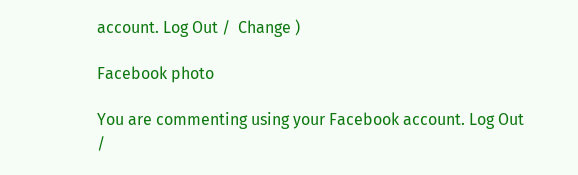account. Log Out /  Change )

Facebook photo

You are commenting using your Facebook account. Log Out /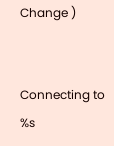Change )


Connecting to %s